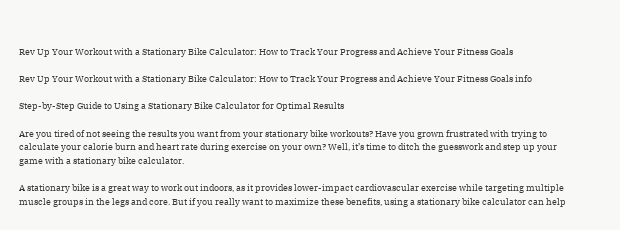Rev Up Your Workout with a Stationary Bike Calculator: How to Track Your Progress and Achieve Your Fitness Goals

Rev Up Your Workout with a Stationary Bike Calculator: How to Track Your Progress and Achieve Your Fitness Goals info

Step-by-Step Guide to Using a Stationary Bike Calculator for Optimal Results

Are you tired of not seeing the results you want from your stationary bike workouts? Have you grown frustrated with trying to calculate your calorie burn and heart rate during exercise on your own? Well, it’s time to ditch the guesswork and step up your game with a stationary bike calculator.

A stationary bike is a great way to work out indoors, as it provides lower-impact cardiovascular exercise while targeting multiple muscle groups in the legs and core. But if you really want to maximize these benefits, using a stationary bike calculator can help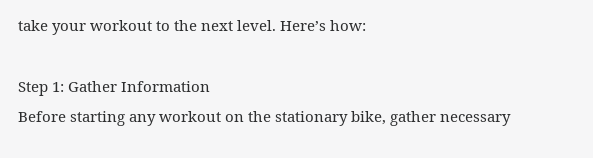take your workout to the next level. Here’s how:

Step 1: Gather Information
Before starting any workout on the stationary bike, gather necessary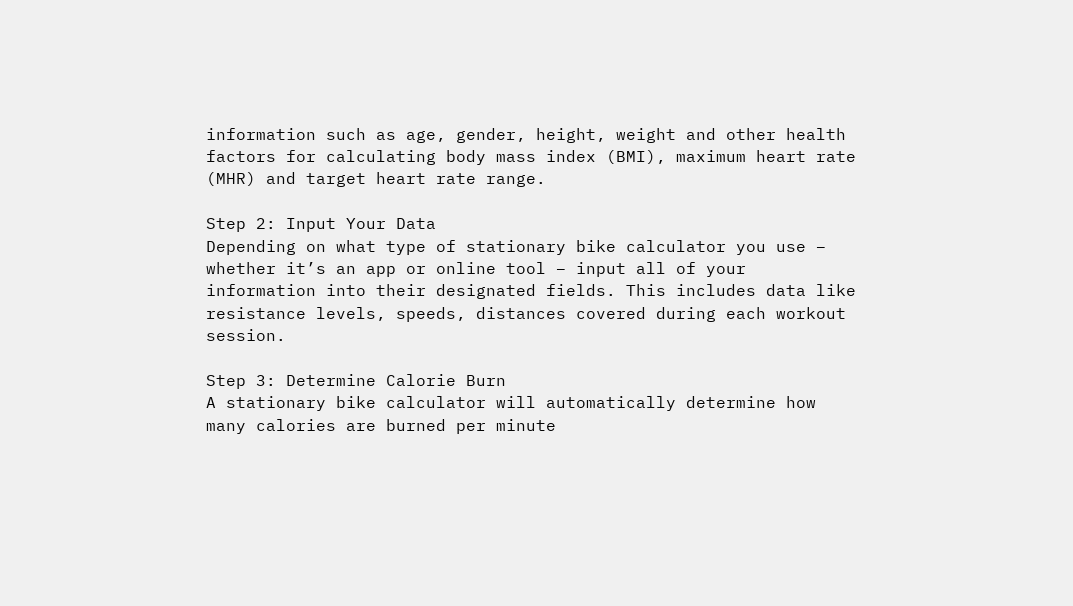information such as age, gender, height, weight and other health factors for calculating body mass index (BMI), maximum heart rate (MHR) and target heart rate range.

Step 2: Input Your Data
Depending on what type of stationary bike calculator you use – whether it’s an app or online tool – input all of your information into their designated fields. This includes data like resistance levels, speeds, distances covered during each workout session.

Step 3: Determine Calorie Burn
A stationary bike calculator will automatically determine how many calories are burned per minute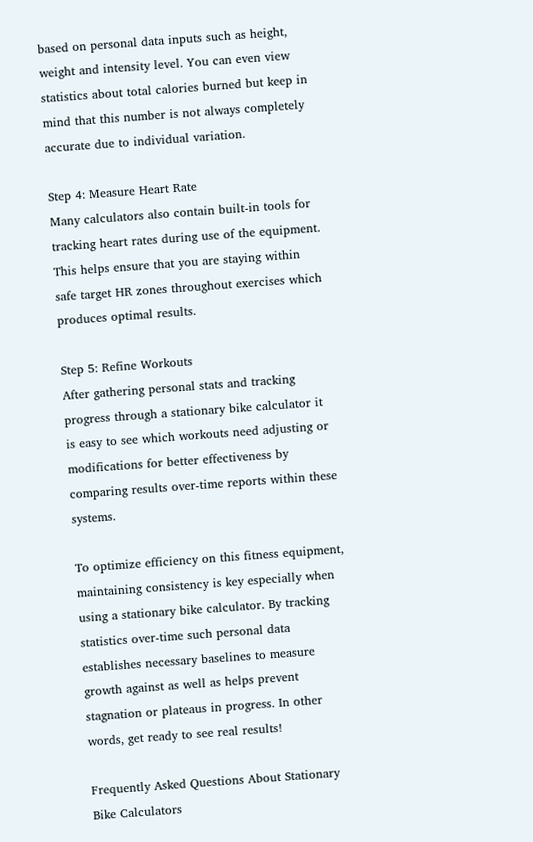based on personal data inputs such as height, weight and intensity level. You can even view statistics about total calories burned but keep in mind that this number is not always completely accurate due to individual variation.

Step 4: Measure Heart Rate
Many calculators also contain built-in tools for tracking heart rates during use of the equipment. This helps ensure that you are staying within safe target HR zones throughout exercises which produces optimal results.

Step 5: Refine Workouts
After gathering personal stats and tracking progress through a stationary bike calculator it is easy to see which workouts need adjusting or modifications for better effectiveness by comparing results over-time reports within these systems.

To optimize efficiency on this fitness equipment, maintaining consistency is key especially when using a stationary bike calculator. By tracking statistics over-time such personal data establishes necessary baselines to measure growth against as well as helps prevent stagnation or plateaus in progress. In other words, get ready to see real results!

Frequently Asked Questions About Stationary Bike Calculators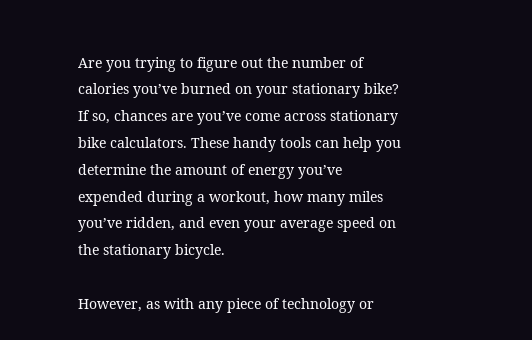Are you trying to figure out the number of calories you’ve burned on your stationary bike? If so, chances are you’ve come across stationary bike calculators. These handy tools can help you determine the amount of energy you’ve expended during a workout, how many miles you’ve ridden, and even your average speed on the stationary bicycle.

However, as with any piece of technology or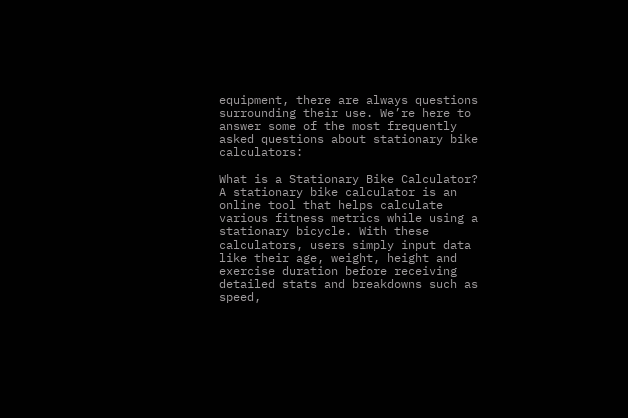equipment, there are always questions surrounding their use. We’re here to answer some of the most frequently asked questions about stationary bike calculators:

What is a Stationary Bike Calculator?
A stationary bike calculator is an online tool that helps calculate various fitness metrics while using a stationary bicycle. With these calculators, users simply input data like their age, weight, height and exercise duration before receiving detailed stats and breakdowns such as speed,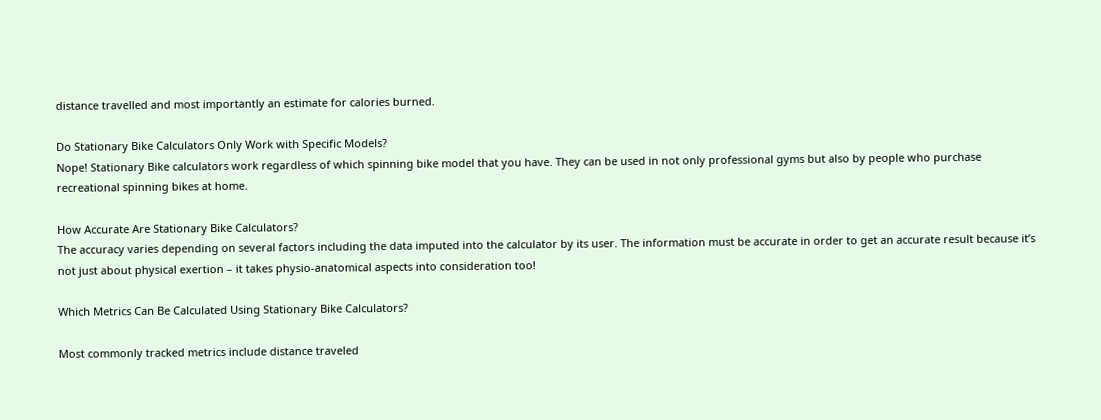distance travelled and most importantly an estimate for calories burned.

Do Stationary Bike Calculators Only Work with Specific Models?
Nope! Stationary Bike calculators work regardless of which spinning bike model that you have. They can be used in not only professional gyms but also by people who purchase recreational spinning bikes at home.

How Accurate Are Stationary Bike Calculators?
The accuracy varies depending on several factors including the data imputed into the calculator by its user. The information must be accurate in order to get an accurate result because it’s not just about physical exertion – it takes physio-anatomical aspects into consideration too!

Which Metrics Can Be Calculated Using Stationary Bike Calculators?

Most commonly tracked metrics include distance traveled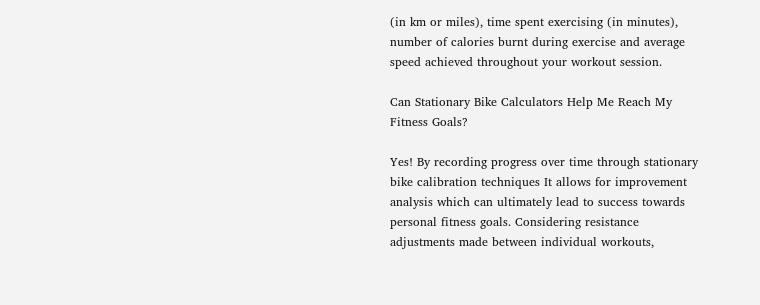(in km or miles), time spent exercising (in minutes), number of calories burnt during exercise and average speed achieved throughout your workout session.

Can Stationary Bike Calculators Help Me Reach My Fitness Goals?

Yes! By recording progress over time through stationary bike calibration techniques It allows for improvement analysis which can ultimately lead to success towards personal fitness goals. Considering resistance adjustments made between individual workouts,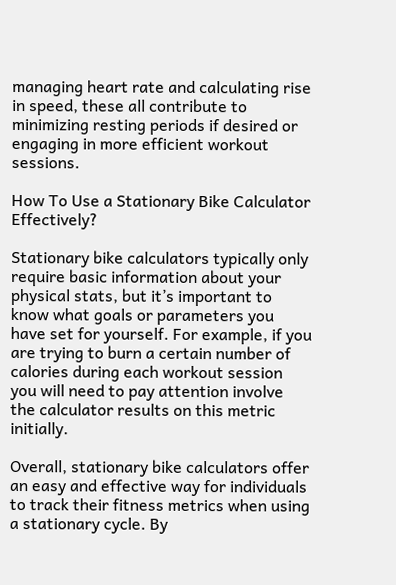managing heart rate and calculating rise in speed, these all contribute to minimizing resting periods if desired or engaging in more efficient workout sessions.

How To Use a Stationary Bike Calculator Effectively?

Stationary bike calculators typically only require basic information about your physical stats, but it’s important to know what goals or parameters you have set for yourself. For example, if you are trying to burn a certain number of calories during each workout session you will need to pay attention involve the calculator results on this metric initially.

Overall, stationary bike calculators offer an easy and effective way for individuals to track their fitness metrics when using a stationary cycle. By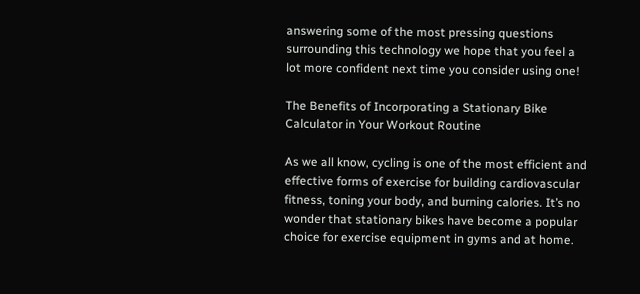answering some of the most pressing questions surrounding this technology we hope that you feel a lot more confident next time you consider using one!

The Benefits of Incorporating a Stationary Bike Calculator in Your Workout Routine

As we all know, cycling is one of the most efficient and effective forms of exercise for building cardiovascular fitness, toning your body, and burning calories. It’s no wonder that stationary bikes have become a popular choice for exercise equipment in gyms and at home.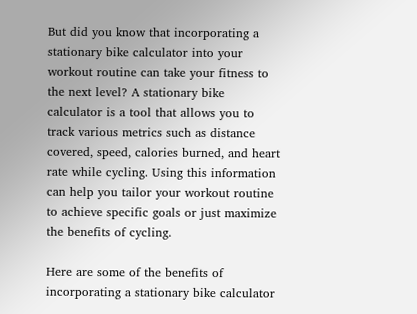But did you know that incorporating a stationary bike calculator into your workout routine can take your fitness to the next level? A stationary bike calculator is a tool that allows you to track various metrics such as distance covered, speed, calories burned, and heart rate while cycling. Using this information can help you tailor your workout routine to achieve specific goals or just maximize the benefits of cycling.

Here are some of the benefits of incorporating a stationary bike calculator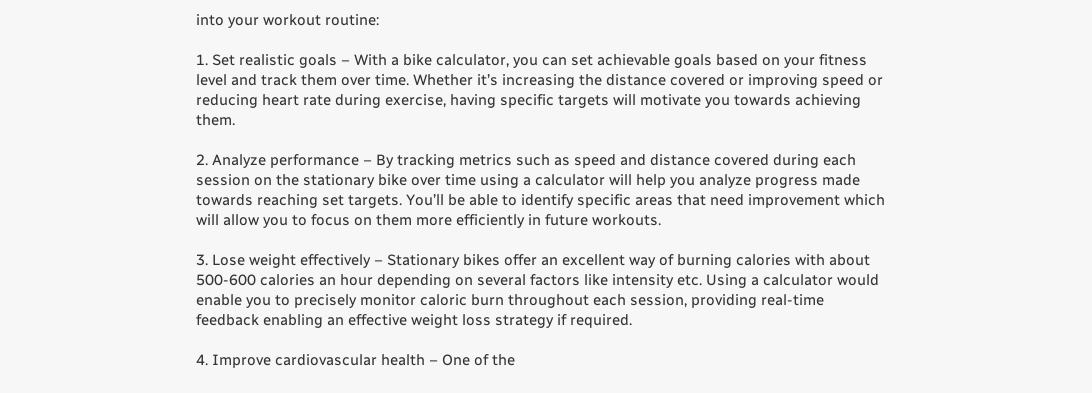into your workout routine:

1. Set realistic goals – With a bike calculator, you can set achievable goals based on your fitness level and track them over time. Whether it’s increasing the distance covered or improving speed or reducing heart rate during exercise, having specific targets will motivate you towards achieving them.

2. Analyze performance – By tracking metrics such as speed and distance covered during each session on the stationary bike over time using a calculator will help you analyze progress made towards reaching set targets. You’ll be able to identify specific areas that need improvement which will allow you to focus on them more efficiently in future workouts.

3. Lose weight effectively – Stationary bikes offer an excellent way of burning calories with about 500-600 calories an hour depending on several factors like intensity etc. Using a calculator would enable you to precisely monitor caloric burn throughout each session, providing real-time feedback enabling an effective weight loss strategy if required.

4. Improve cardiovascular health – One of the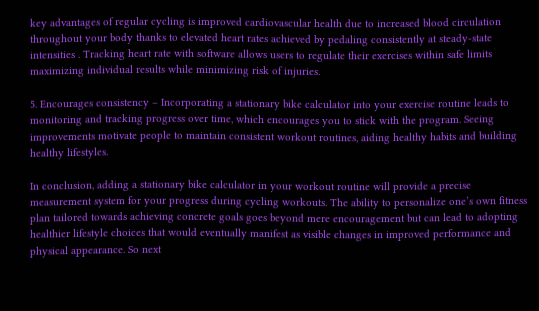key advantages of regular cycling is improved cardiovascular health due to increased blood circulation throughout your body thanks to elevated heart rates achieved by pedaling consistently at steady-state intensities . Tracking heart rate with software allows users to regulate their exercises within safe limits maximizing individual results while minimizing risk of injuries.

5. Encourages consistency – Incorporating a stationary bike calculator into your exercise routine leads to monitoring and tracking progress over time, which encourages you to stick with the program. Seeing improvements motivate people to maintain consistent workout routines, aiding healthy habits and building healthy lifestyles.

In conclusion, adding a stationary bike calculator in your workout routine will provide a precise measurement system for your progress during cycling workouts. The ability to personalize one’s own fitness plan tailored towards achieving concrete goals goes beyond mere encouragement but can lead to adopting healthier lifestyle choices that would eventually manifest as visible changes in improved performance and physical appearance. So next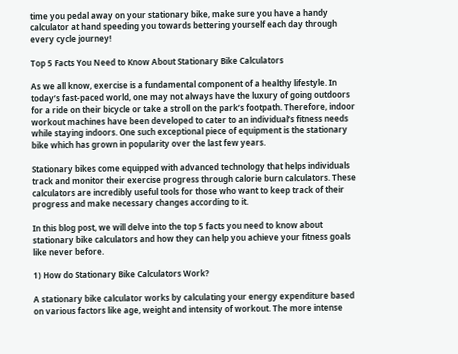time you pedal away on your stationary bike, make sure you have a handy calculator at hand speeding you towards bettering yourself each day through every cycle journey!

Top 5 Facts You Need to Know About Stationary Bike Calculators

As we all know, exercise is a fundamental component of a healthy lifestyle. In today’s fast-paced world, one may not always have the luxury of going outdoors for a ride on their bicycle or take a stroll on the park’s footpath. Therefore, indoor workout machines have been developed to cater to an individual’s fitness needs while staying indoors. One such exceptional piece of equipment is the stationary bike which has grown in popularity over the last few years.

Stationary bikes come equipped with advanced technology that helps individuals track and monitor their exercise progress through calorie burn calculators. These calculators are incredibly useful tools for those who want to keep track of their progress and make necessary changes according to it.

In this blog post, we will delve into the top 5 facts you need to know about stationary bike calculators and how they can help you achieve your fitness goals like never before.

1) How do Stationary Bike Calculators Work?

A stationary bike calculator works by calculating your energy expenditure based on various factors like age, weight and intensity of workout. The more intense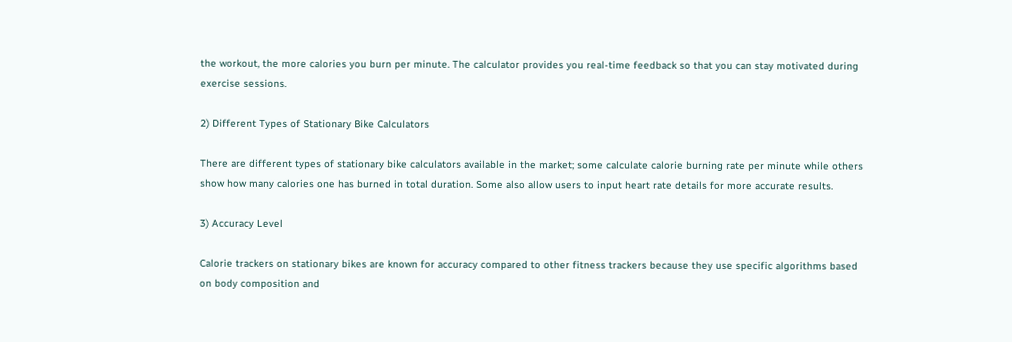the workout, the more calories you burn per minute. The calculator provides you real-time feedback so that you can stay motivated during exercise sessions.

2) Different Types of Stationary Bike Calculators

There are different types of stationary bike calculators available in the market; some calculate calorie burning rate per minute while others show how many calories one has burned in total duration. Some also allow users to input heart rate details for more accurate results.

3) Accuracy Level

Calorie trackers on stationary bikes are known for accuracy compared to other fitness trackers because they use specific algorithms based on body composition and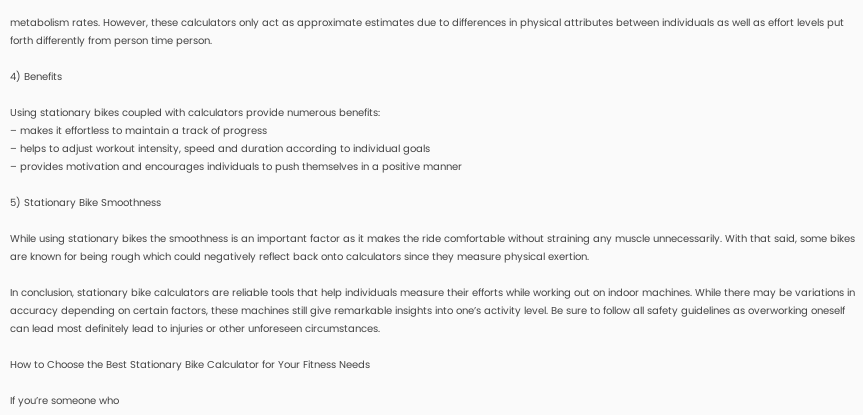metabolism rates. However, these calculators only act as approximate estimates due to differences in physical attributes between individuals as well as effort levels put forth differently from person time person.

4) Benefits

Using stationary bikes coupled with calculators provide numerous benefits:
– makes it effortless to maintain a track of progress
– helps to adjust workout intensity, speed and duration according to individual goals
– provides motivation and encourages individuals to push themselves in a positive manner

5) Stationary Bike Smoothness

While using stationary bikes the smoothness is an important factor as it makes the ride comfortable without straining any muscle unnecessarily. With that said, some bikes are known for being rough which could negatively reflect back onto calculators since they measure physical exertion.

In conclusion, stationary bike calculators are reliable tools that help individuals measure their efforts while working out on indoor machines. While there may be variations in accuracy depending on certain factors, these machines still give remarkable insights into one’s activity level. Be sure to follow all safety guidelines as overworking oneself can lead most definitely lead to injuries or other unforeseen circumstances.

How to Choose the Best Stationary Bike Calculator for Your Fitness Needs

If you’re someone who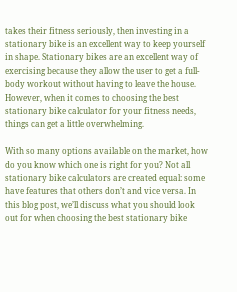takes their fitness seriously, then investing in a stationary bike is an excellent way to keep yourself in shape. Stationary bikes are an excellent way of exercising because they allow the user to get a full-body workout without having to leave the house. However, when it comes to choosing the best stationary bike calculator for your fitness needs, things can get a little overwhelming.

With so many options available on the market, how do you know which one is right for you? Not all stationary bike calculators are created equal: some have features that others don’t and vice versa. In this blog post, we’ll discuss what you should look out for when choosing the best stationary bike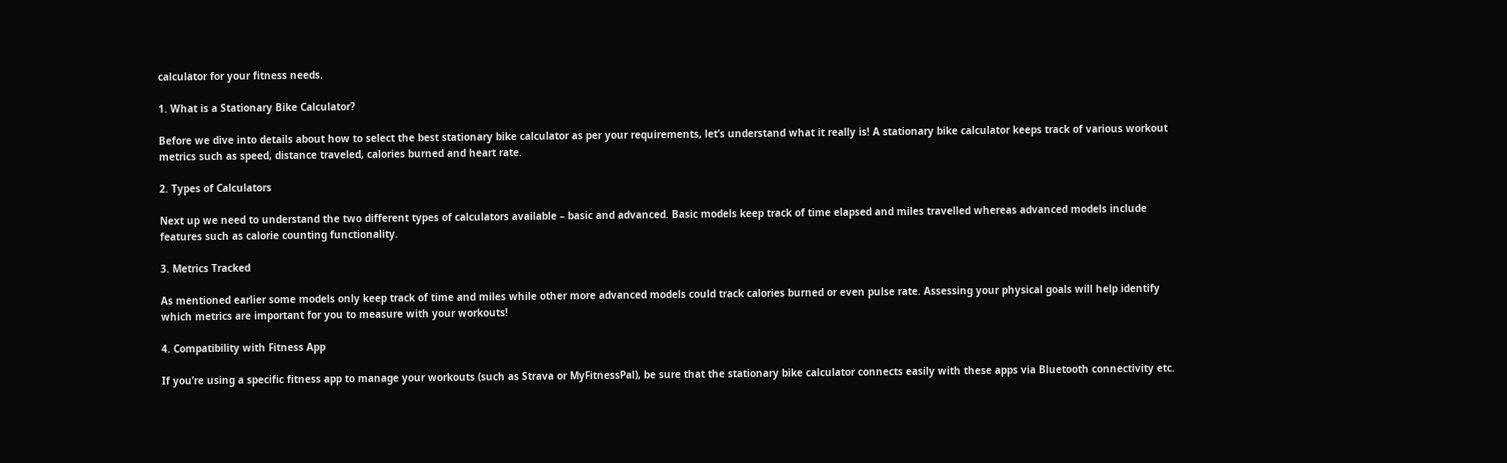calculator for your fitness needs.

1. What is a Stationary Bike Calculator?

Before we dive into details about how to select the best stationary bike calculator as per your requirements, let’s understand what it really is! A stationary bike calculator keeps track of various workout metrics such as speed, distance traveled, calories burned and heart rate.

2. Types of Calculators

Next up we need to understand the two different types of calculators available – basic and advanced. Basic models keep track of time elapsed and miles travelled whereas advanced models include features such as calorie counting functionality.

3. Metrics Tracked

As mentioned earlier some models only keep track of time and miles while other more advanced models could track calories burned or even pulse rate. Assessing your physical goals will help identify which metrics are important for you to measure with your workouts!

4. Compatibility with Fitness App

If you’re using a specific fitness app to manage your workouts (such as Strava or MyFitnessPal), be sure that the stationary bike calculator connects easily with these apps via Bluetooth connectivity etc.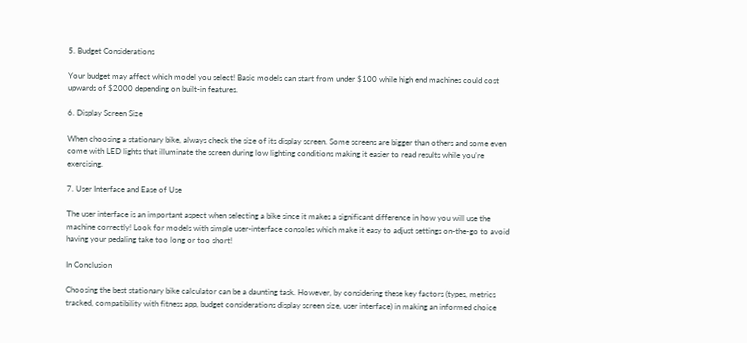5. Budget Considerations

Your budget may affect which model you select! Basic models can start from under $100 while high end machines could cost upwards of $2000 depending on built-in features.

6. Display Screen Size

When choosing a stationary bike, always check the size of its display screen. Some screens are bigger than others and some even come with LED lights that illuminate the screen during low lighting conditions making it easier to read results while you’re exercising.

7. User Interface and Ease of Use

The user interface is an important aspect when selecting a bike since it makes a significant difference in how you will use the machine correctly! Look for models with simple user-interface consoles which make it easy to adjust settings on-the-go to avoid having your pedaling take too long or too short!

In Conclusion

Choosing the best stationary bike calculator can be a daunting task. However, by considering these key factors (types, metrics tracked, compatibility with fitness app, budget considerations display screen size, user interface) in making an informed choice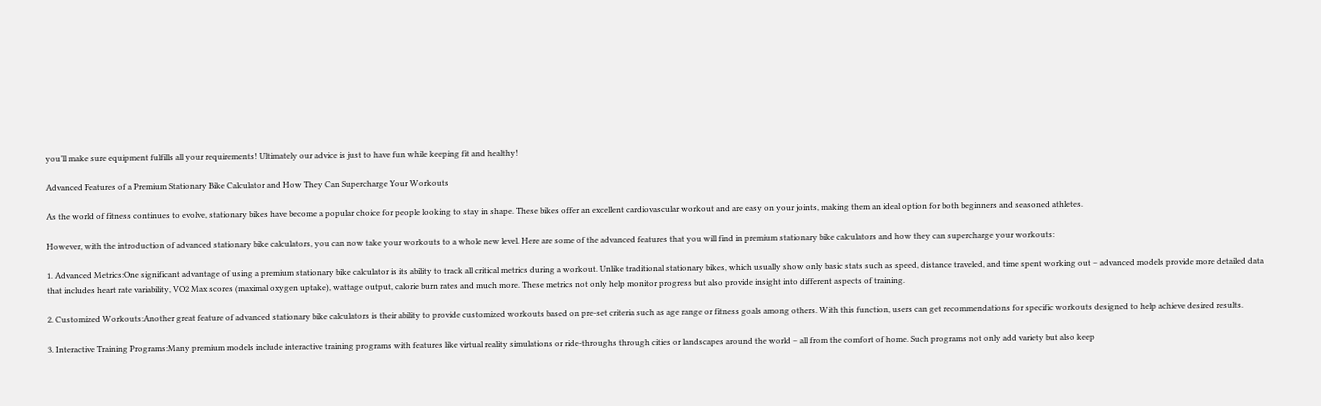you’ll make sure equipment fulfills all your requirements! Ultimately our advice is just to have fun while keeping fit and healthy!

Advanced Features of a Premium Stationary Bike Calculator and How They Can Supercharge Your Workouts

As the world of fitness continues to evolve, stationary bikes have become a popular choice for people looking to stay in shape. These bikes offer an excellent cardiovascular workout and are easy on your joints, making them an ideal option for both beginners and seasoned athletes.

However, with the introduction of advanced stationary bike calculators, you can now take your workouts to a whole new level. Here are some of the advanced features that you will find in premium stationary bike calculators and how they can supercharge your workouts:

1. Advanced Metrics:One significant advantage of using a premium stationary bike calculator is its ability to track all critical metrics during a workout. Unlike traditional stationary bikes, which usually show only basic stats such as speed, distance traveled, and time spent working out – advanced models provide more detailed data that includes heart rate variability, VO2 Max scores (maximal oxygen uptake), wattage output, calorie burn rates and much more. These metrics not only help monitor progress but also provide insight into different aspects of training.

2. Customized Workouts:Another great feature of advanced stationary bike calculators is their ability to provide customized workouts based on pre-set criteria such as age range or fitness goals among others. With this function, users can get recommendations for specific workouts designed to help achieve desired results.

3. Interactive Training Programs:Many premium models include interactive training programs with features like virtual reality simulations or ride-throughs through cities or landscapes around the world – all from the comfort of home. Such programs not only add variety but also keep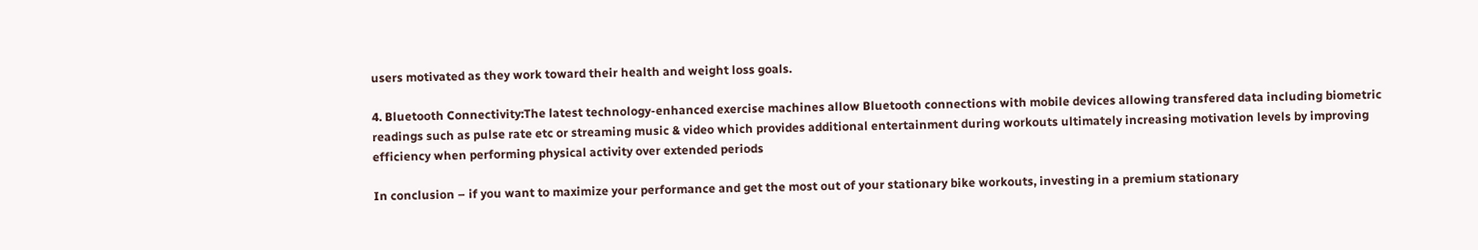users motivated as they work toward their health and weight loss goals.

4. Bluetooth Connectivity:The latest technology-enhanced exercise machines allow Bluetooth connections with mobile devices allowing transfered data including biometric readings such as pulse rate etc or streaming music & video which provides additional entertainment during workouts ultimately increasing motivation levels by improving efficiency when performing physical activity over extended periods

In conclusion – if you want to maximize your performance and get the most out of your stationary bike workouts, investing in a premium stationary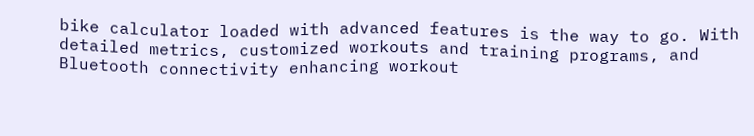bike calculator loaded with advanced features is the way to go. With detailed metrics, customized workouts and training programs, and Bluetooth connectivity enhancing workout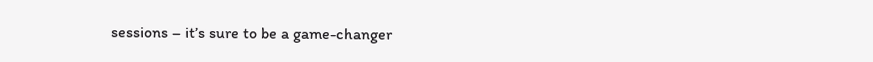sessions – it’s sure to be a game-changer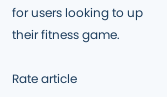for users looking to up their fitness game.

Rate article